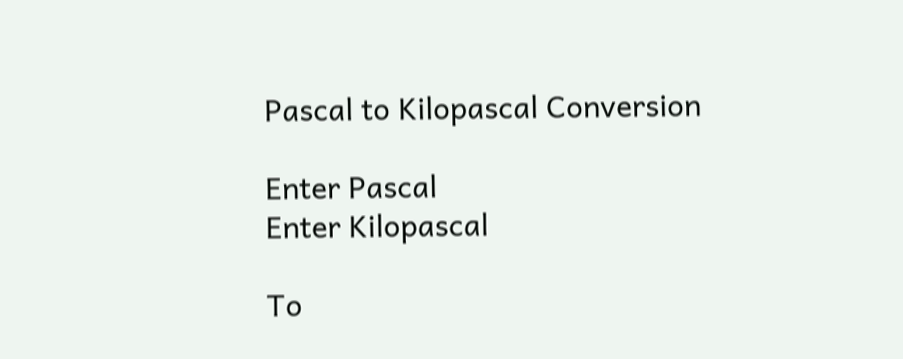Pascal to Kilopascal Conversion

Enter Pascal
Enter Kilopascal

To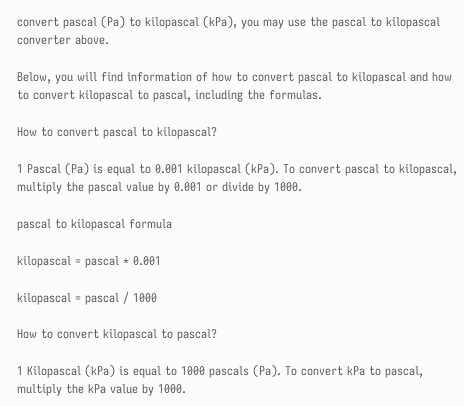convert pascal (Pa) to kilopascal (kPa), you may use the pascal to kilopascal converter above.

Below, you will find information of how to convert pascal to kilopascal and how to convert kilopascal to pascal, including the formulas.

How to convert pascal to kilopascal?

1 Pascal (Pa) is equal to 0.001 kilopascal (kPa). To convert pascal to kilopascal, multiply the pascal value by 0.001 or divide by 1000.

pascal to kilopascal formula

kilopascal = pascal * 0.001

kilopascal = pascal / 1000

How to convert kilopascal to pascal?

1 Kilopascal (kPa) is equal to 1000 pascals (Pa). To convert kPa to pascal, multiply the kPa value by 1000.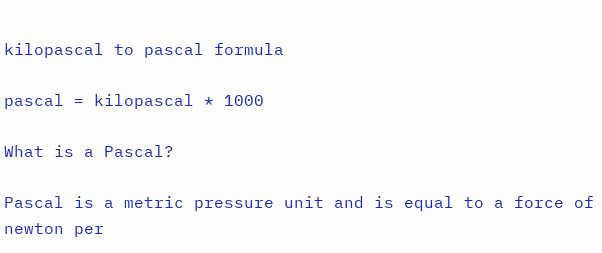kilopascal to pascal formula

pascal = kilopascal * 1000

What is a Pascal?

Pascal is a metric pressure unit and is equal to a force of newton per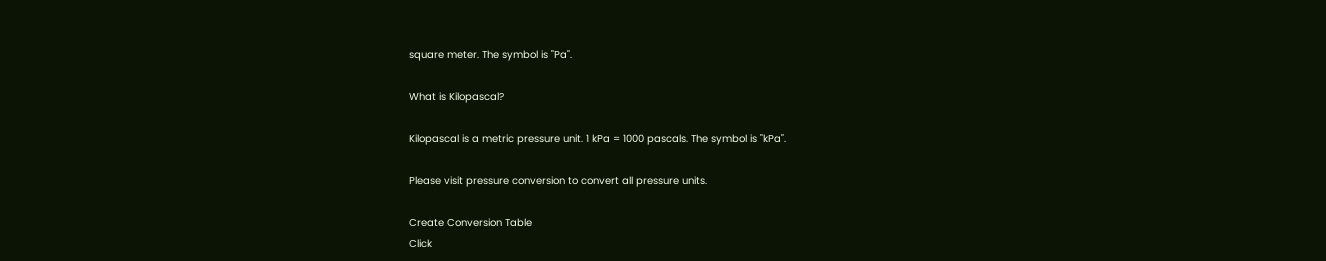square meter. The symbol is "Pa".

What is Kilopascal?

Kilopascal is a metric pressure unit. 1 kPa = 1000 pascals. The symbol is "kPa".

Please visit pressure conversion to convert all pressure units.

Create Conversion Table
Click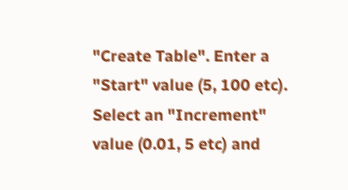"Create Table". Enter a "Start" value (5, 100 etc). Select an "Increment" value (0.01, 5 etc) and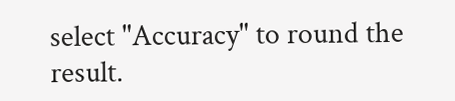select "Accuracy" to round the result.